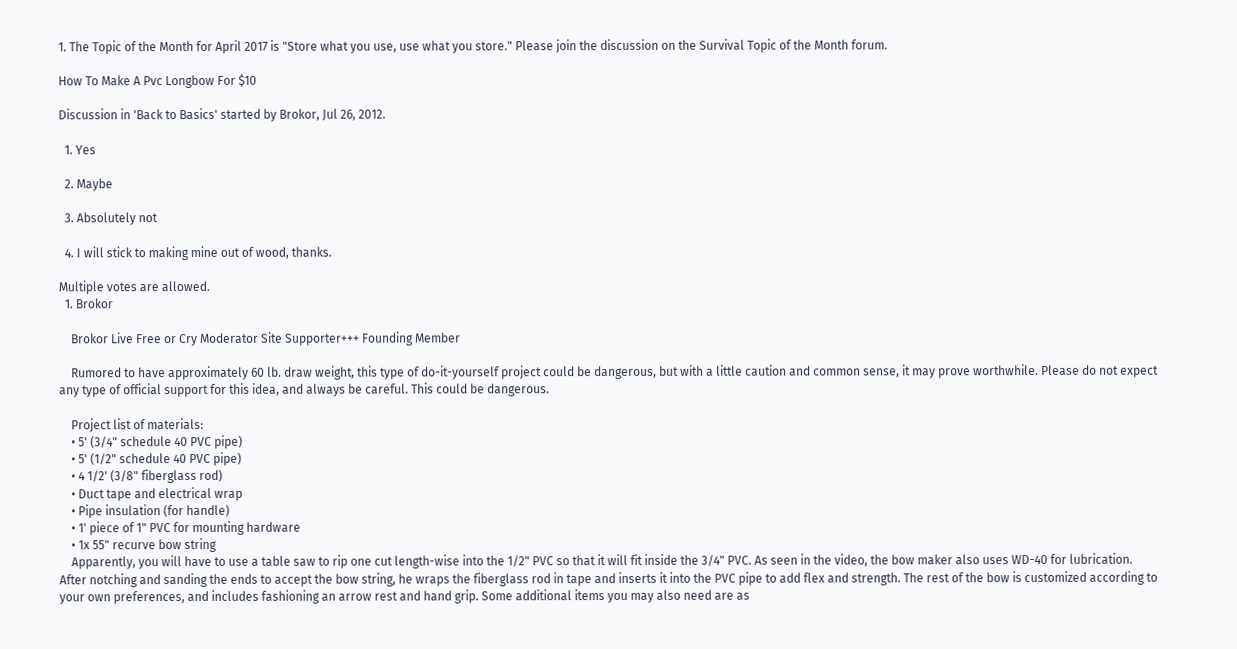1. The Topic of the Month for April 2017 is "Store what you use, use what you store." Please join the discussion on the Survival Topic of the Month forum.

How To Make A Pvc Longbow For $10

Discussion in 'Back to Basics' started by Brokor, Jul 26, 2012.

  1. Yes

  2. Maybe

  3. Absolutely not

  4. I will stick to making mine out of wood, thanks.

Multiple votes are allowed.
  1. Brokor

    Brokor Live Free or Cry Moderator Site Supporter+++ Founding Member

    Rumored to have approximately 60 lb. draw weight, this type of do-it-yourself project could be dangerous, but with a little caution and common sense, it may prove worthwhile. Please do not expect any type of official support for this idea, and always be careful. This could be dangerous.

    Project list of materials:
    • 5' (3/4" schedule 40 PVC pipe)
    • 5' (1/2" schedule 40 PVC pipe)
    • 4 1/2' (3/8" fiberglass rod)
    • Duct tape and electrical wrap
    • Pipe insulation (for handle)
    • 1' piece of 1" PVC for mounting hardware
    • 1x 55" recurve bow string
    Apparently, you will have to use a table saw to rip one cut length-wise into the 1/2" PVC so that it will fit inside the 3/4" PVC. As seen in the video, the bow maker also uses WD-40 for lubrication. After notching and sanding the ends to accept the bow string, he wraps the fiberglass rod in tape and inserts it into the PVC pipe to add flex and strength. The rest of the bow is customized according to your own preferences, and includes fashioning an arrow rest and hand grip. Some additional items you may also need are as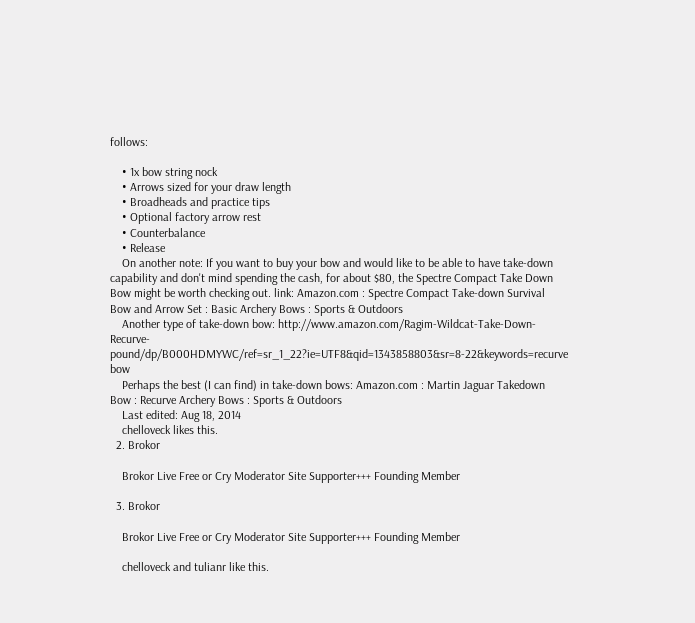follows:

    • 1x bow string nock
    • Arrows sized for your draw length
    • Broadheads and practice tips
    • Optional factory arrow rest
    • Counterbalance
    • Release
    On another note: If you want to buy your bow and would like to be able to have take-down capability and don't mind spending the cash, for about $80, the Spectre Compact Take Down Bow might be worth checking out. link: Amazon.com : Spectre Compact Take-down Survival Bow and Arrow Set : Basic Archery Bows : Sports & Outdoors
    Another type of take-down bow: http://www.amazon.com/Ragim-Wildcat-Take-Down-Recurve-pound/dp/B000HDMYWC/ref=sr_1_22?ie=UTF8&qid=1343858803&sr=8-22&keywords=recurve bow
    Perhaps the best (I can find) in take-down bows: Amazon.com : Martin Jaguar Takedown Bow : Recurve Archery Bows : Sports & Outdoors
    Last edited: Aug 18, 2014
    chelloveck likes this.
  2. Brokor

    Brokor Live Free or Cry Moderator Site Supporter+++ Founding Member

  3. Brokor

    Brokor Live Free or Cry Moderator Site Supporter+++ Founding Member

    chelloveck and tulianr like this.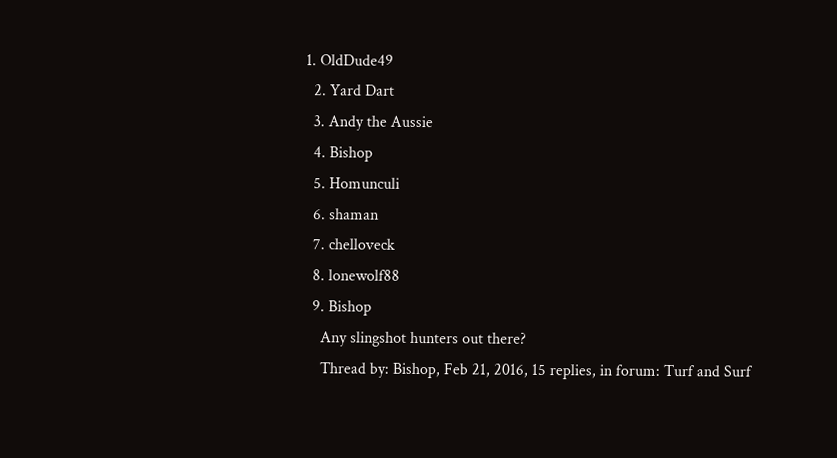1. OldDude49
  2. Yard Dart
  3. Andy the Aussie
  4. Bishop
  5. Homunculi
  6. shaman
  7. chelloveck
  8. lonewolf88
  9. Bishop
    Any slingshot hunters out there?
    Thread by: Bishop, Feb 21, 2016, 15 replies, in forum: Turf and Surf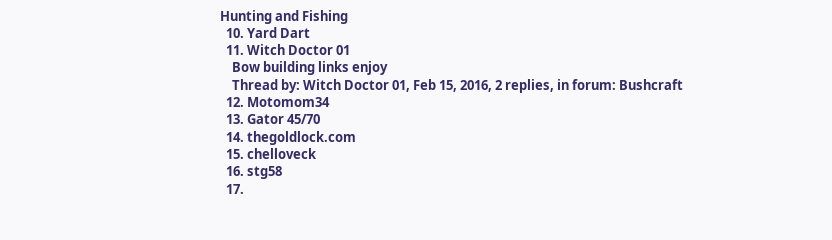Hunting and Fishing
  10. Yard Dart
  11. Witch Doctor 01
    Bow building links enjoy
    Thread by: Witch Doctor 01, Feb 15, 2016, 2 replies, in forum: Bushcraft
  12. Motomom34
  13. Gator 45/70
  14. thegoldlock.com
  15. chelloveck
  16. stg58
  17.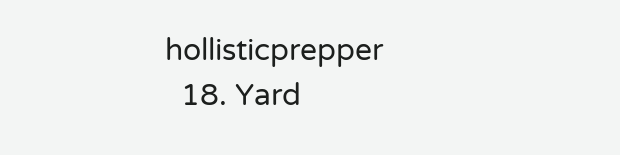hollisticprepper
  18. Yard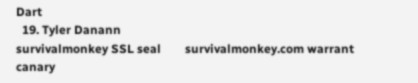Dart
  19. Tyler Danann
survivalmonkey SSL seal        survivalmonkey.com warrant canary